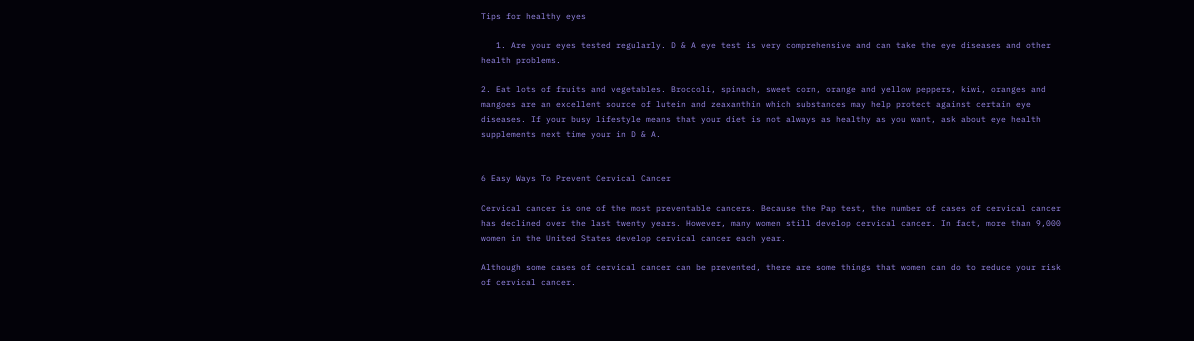Tips for healthy eyes

   1. Are your eyes tested regularly. D & A eye test is very comprehensive and can take the eye diseases and other health problems.

2. Eat lots of fruits and vegetables. Broccoli, spinach, sweet corn, orange and yellow peppers, kiwi, oranges and mangoes are an excellent source of lutein and zeaxanthin which substances may help protect against certain eye diseases. If your busy lifestyle means that your diet is not always as healthy as you want, ask about eye health supplements next time your in D & A.


6 Easy Ways To Prevent Cervical Cancer

Cervical cancer is one of the most preventable cancers. Because the Pap test, the number of cases of cervical cancer has declined over the last twenty years. However, many women still develop cervical cancer. In fact, more than 9,000 women in the United States develop cervical cancer each year.

Although some cases of cervical cancer can be prevented, there are some things that women can do to reduce your risk of cervical cancer.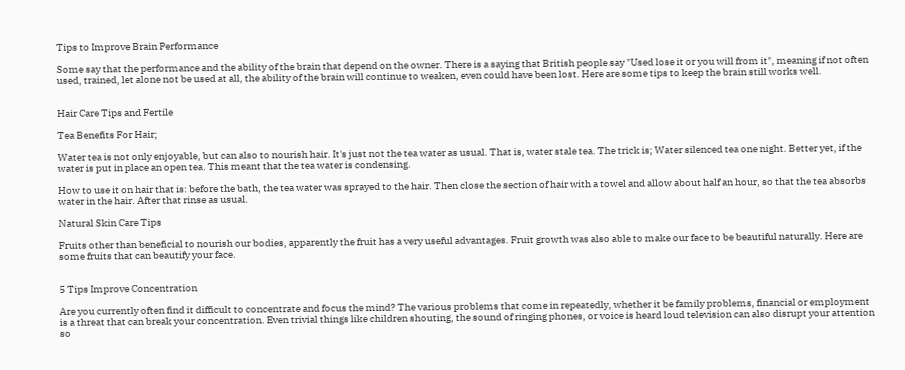Tips to Improve Brain Performance

Some say that the performance and the ability of the brain that depend on the owner. There is a saying that British people say "Used lose it or you will from it", meaning if not often used, trained, let alone not be used at all, the ability of the brain will continue to weaken, even could have been lost. Here are some tips to keep the brain still works well.


Hair Care Tips and Fertile

Tea Benefits For Hair;

Water tea is not only enjoyable, but can also to nourish hair. It's just not the tea water as usual. That is, water stale tea. The trick is; Water silenced tea one night. Better yet, if the water is put in place an open tea. This meant that the tea water is condensing.

How to use it on hair that is: before the bath, the tea water was sprayed to the hair. Then close the section of hair with a towel and allow about half an hour, so that the tea absorbs water in the hair. After that rinse as usual.

Natural Skin Care Tips

Fruits other than beneficial to nourish our bodies, apparently the fruit has a very useful advantages. Fruit growth was also able to make our face to be beautiful naturally. Here are some fruits that can beautify your face.


5 Tips Improve Concentration

Are you currently often find it difficult to concentrate and focus the mind? The various problems that come in repeatedly, whether it be family problems, financial or employment is a threat that can break your concentration. Even trivial things like children shouting, the sound of ringing phones, or voice is heard loud television can also disrupt your attention so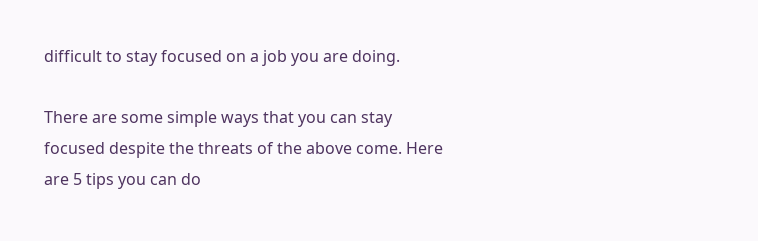difficult to stay focused on a job you are doing.

There are some simple ways that you can stay focused despite the threats of the above come. Here are 5 tips you can do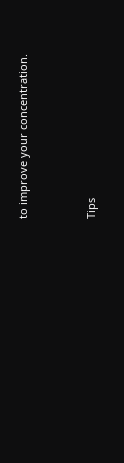to improve your concentration.


Tips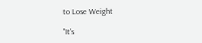to Lose Weight

"It's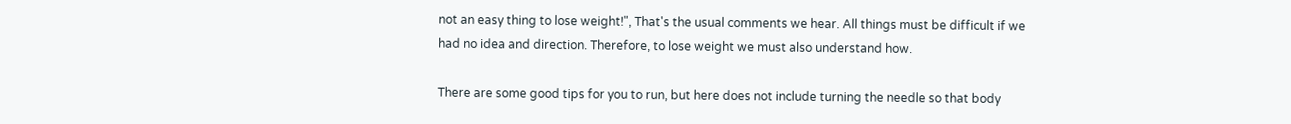not an easy thing to lose weight!", That's the usual comments we hear. All things must be difficult if we had no idea and direction. Therefore, to lose weight we must also understand how.

There are some good tips for you to run, but here does not include turning the needle so that body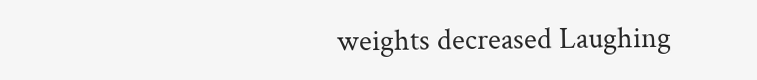weights decreased Laughing